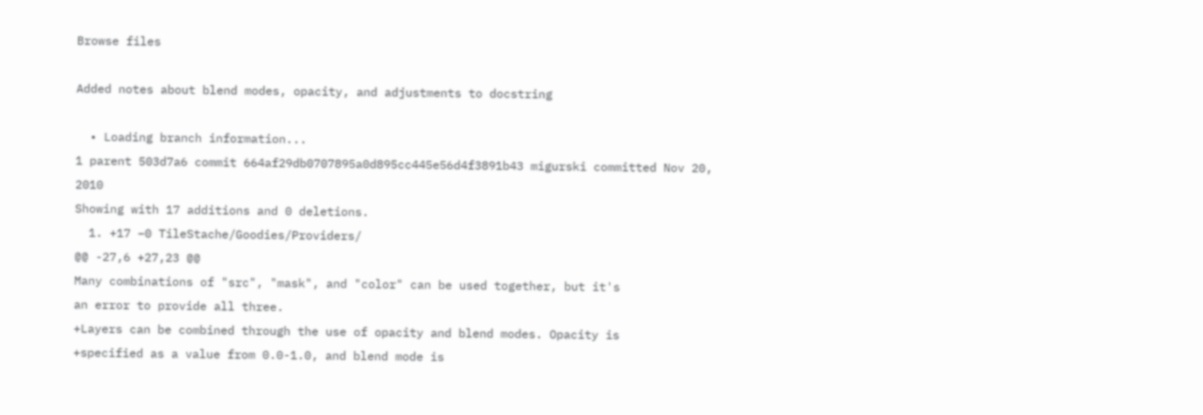Browse files

Added notes about blend modes, opacity, and adjustments to docstring

  • Loading branch information...
1 parent 503d7a6 commit 664af29db0707895a0d895cc445e56d4f3891b43 migurski committed Nov 20, 2010
Showing with 17 additions and 0 deletions.
  1. +17 −0 TileStache/Goodies/Providers/
@@ -27,6 +27,23 @@
Many combinations of "src", "mask", and "color" can be used together, but it's
an error to provide all three.
+Layers can be combined through the use of opacity and blend modes. Opacity is
+specified as a value from 0.0-1.0, and blend mode is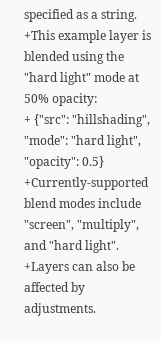specified as a string.
+This example layer is blended using the "hard light" mode at 50% opacity:
+ {"src": "hillshading", "mode": "hard light", "opacity": 0.5}
+Currently-supported blend modes include "screen", "multiply", and "hard light".
+Layers can also be affected by adjustments.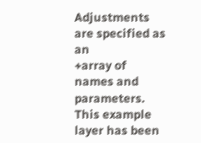Adjustments are specified as an
+array of names and parameters. This example layer has been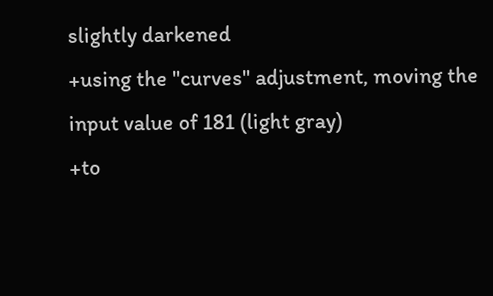slightly darkened
+using the "curves" adjustment, moving the input value of 181 (light gray)
+to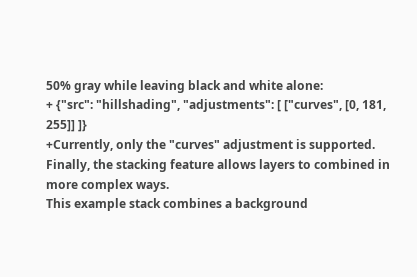50% gray while leaving black and white alone:
+ {"src": "hillshading", "adjustments": [ ["curves", [0, 181, 255]] ]}
+Currently, only the "curves" adjustment is supported.
Finally, the stacking feature allows layers to combined in more complex ways.
This example stack combines a background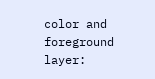color and foreground layer: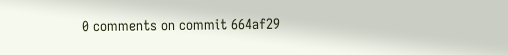0 comments on commit 664af29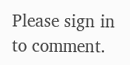Please sign in to comment.